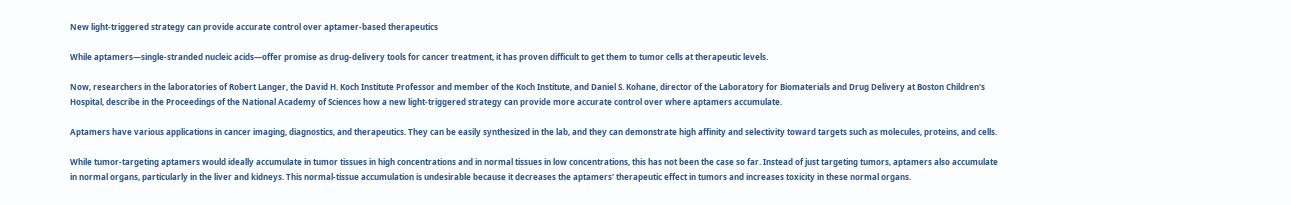New light-triggered strategy can provide accurate control over aptamer-based therapeutics

While aptamers—single-stranded nucleic acids—offer promise as drug-delivery tools for cancer treatment, it has proven difficult to get them to tumor cells at therapeutic levels.

Now, researchers in the laboratories of Robert Langer, the David H. Koch Institute Professor and member of the Koch Institute, and Daniel S. Kohane, director of the Laboratory for Biomaterials and Drug Delivery at Boston Children's Hospital, describe in the Proceedings of the National Academy of Sciences how a new light-triggered strategy can provide more accurate control over where aptamers accumulate.

Aptamers have various applications in cancer imaging, diagnostics, and therapeutics. They can be easily synthesized in the lab, and they can demonstrate high affinity and selectivity toward targets such as molecules, proteins, and cells.

While tumor-targeting aptamers would ideally accumulate in tumor tissues in high concentrations and in normal tissues in low concentrations, this has not been the case so far. Instead of just targeting tumors, aptamers also accumulate in normal organs, particularly in the liver and kidneys. This normal-tissue accumulation is undesirable because it decreases the aptamers' therapeutic effect in tumors and increases toxicity in these normal organs.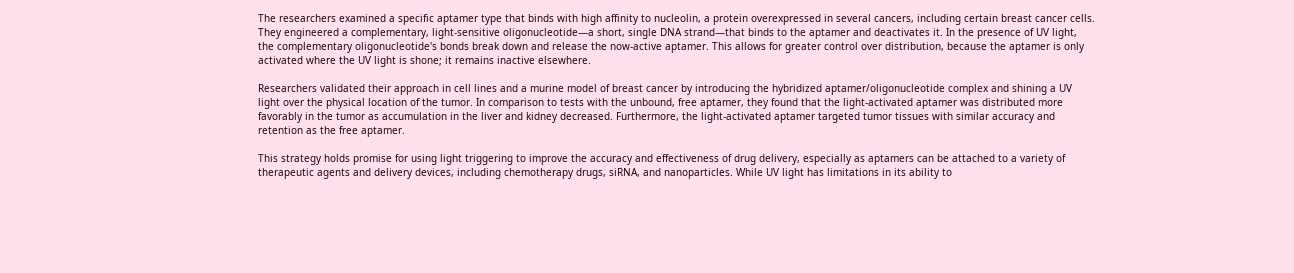The researchers examined a specific aptamer type that binds with high affinity to nucleolin, a protein overexpressed in several cancers, including certain breast cancer cells. They engineered a complementary, light-sensitive oligonucleotide—a short, single DNA strand—that binds to the aptamer and deactivates it. In the presence of UV light, the complementary oligonucleotide's bonds break down and release the now-active aptamer. This allows for greater control over distribution, because the aptamer is only activated where the UV light is shone; it remains inactive elsewhere.

Researchers validated their approach in cell lines and a murine model of breast cancer by introducing the hybridized aptamer/oligonucleotide complex and shining a UV light over the physical location of the tumor. In comparison to tests with the unbound, free aptamer, they found that the light-activated aptamer was distributed more favorably in the tumor as accumulation in the liver and kidney decreased. Furthermore, the light-activated aptamer targeted tumor tissues with similar accuracy and retention as the free aptamer.

This strategy holds promise for using light triggering to improve the accuracy and effectiveness of drug delivery, especially as aptamers can be attached to a variety of therapeutic agents and delivery devices, including chemotherapy drugs, siRNA, and nanoparticles. While UV light has limitations in its ability to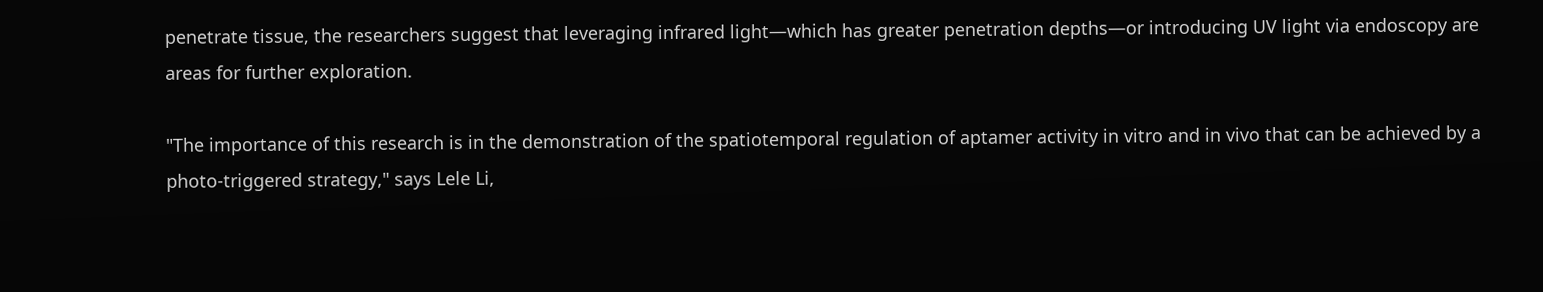penetrate tissue, the researchers suggest that leveraging infrared light—which has greater penetration depths—or introducing UV light via endoscopy are areas for further exploration.

"The importance of this research is in the demonstration of the spatiotemporal regulation of aptamer activity in vitro and in vivo that can be achieved by a photo-triggered strategy," says Lele Li,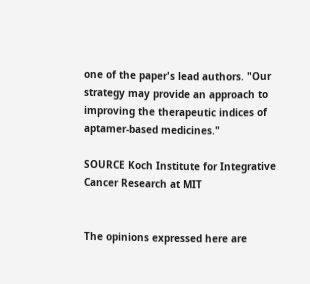one of the paper's lead authors. "Our strategy may provide an approach to improving the therapeutic indices of aptamer-based medicines."

SOURCE Koch Institute for Integrative Cancer Research at MIT


The opinions expressed here are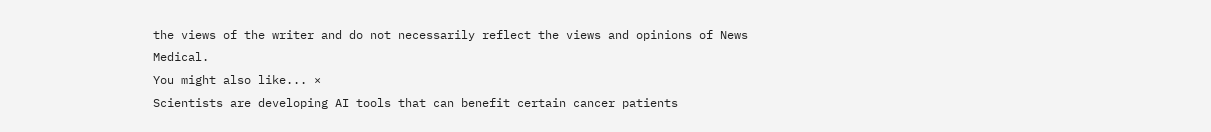the views of the writer and do not necessarily reflect the views and opinions of News Medical.
You might also like... ×
Scientists are developing AI tools that can benefit certain cancer patients